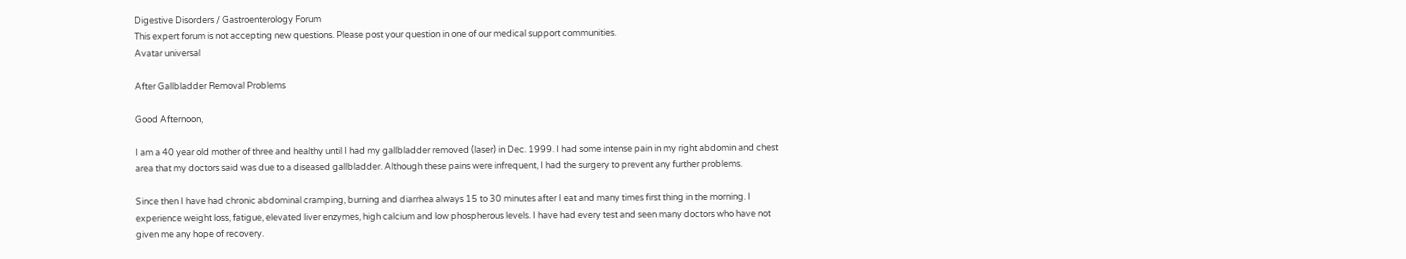Digestive Disorders / Gastroenterology Forum
This expert forum is not accepting new questions. Please post your question in one of our medical support communities.
Avatar universal

After Gallbladder Removal Problems

Good Afternoon,

I am a 40 year old mother of three and healthy until I had my gallbladder removed (laser) in Dec. 1999. I had some intense pain in my right abdomin and chest area that my doctors said was due to a diseased gallbladder. Although these pains were infrequent, I had the surgery to prevent any further problems.

Since then I have had chronic abdominal cramping, burning and diarrhea always 15 to 30 minutes after I eat and many times first thing in the morning. I experience weight loss, fatigue, elevated liver enzymes, high calcium and low phospherous levels. I have had every test and seen many doctors who have not given me any hope of recovery.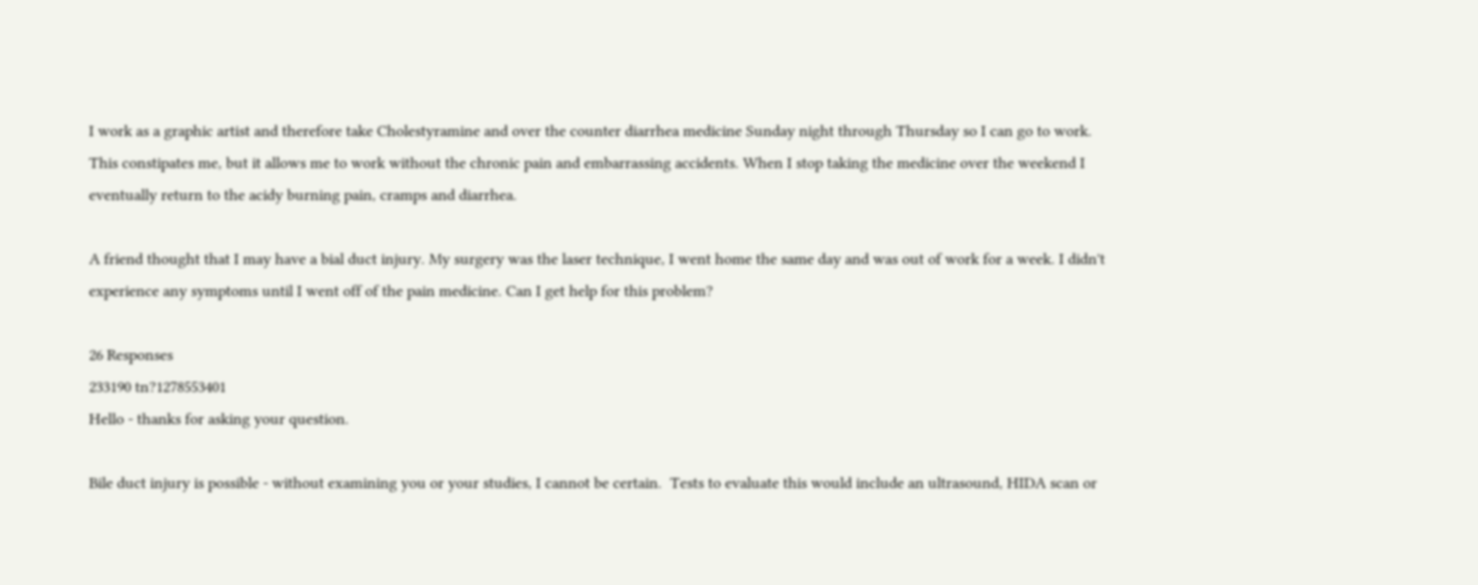I work as a graphic artist and therefore take Cholestyramine and over the counter diarrhea medicine Sunday night through Thursday so I can go to work. This constipates me, but it allows me to work without the chronic pain and embarrassing accidents. When I stop taking the medicine over the weekend I eventually return to the acidy burning pain, cramps and diarrhea.

A friend thought that I may have a bial duct injury. My surgery was the laser technique, I went home the same day and was out of work for a week. I didn't experience any symptoms until I went off of the pain medicine. Can I get help for this problem?

26 Responses
233190 tn?1278553401
Hello - thanks for asking your question.

Bile duct injury is possible - without examining you or your studies, I cannot be certain.  Tests to evaluate this would include an ultrasound, HIDA scan or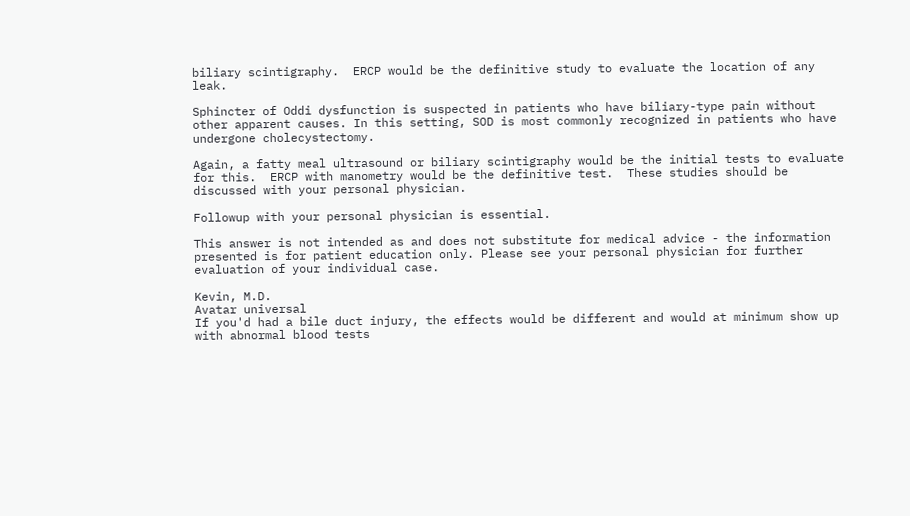biliary scintigraphy.  ERCP would be the definitive study to evaluate the location of any leak.

Sphincter of Oddi dysfunction is suspected in patients who have biliary-type pain without other apparent causes. In this setting, SOD is most commonly recognized in patients who have undergone cholecystectomy.

Again, a fatty meal ultrasound or biliary scintigraphy would be the initial tests to evaluate for this.  ERCP with manometry would be the definitive test.  These studies should be discussed with your personal physician.

Followup with your personal physician is essential.

This answer is not intended as and does not substitute for medical advice - the information presented is for patient education only. Please see your personal physician for further evaluation of your individual case.

Kevin, M.D.
Avatar universal
If you'd had a bile duct injury, the effects would be different and would at minimum show up with abnormal blood tests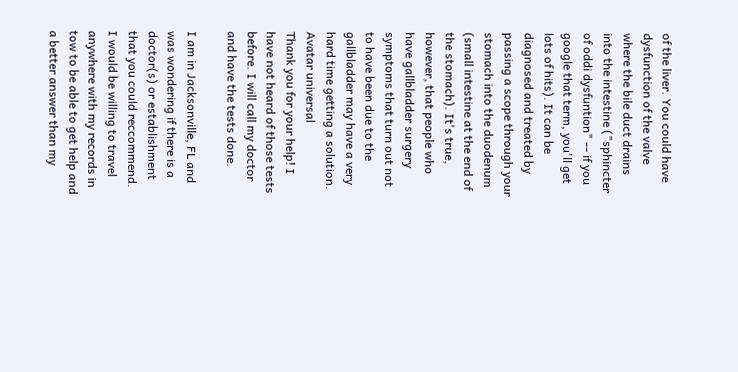of the liver. You could have dysfunction of the valve where the bile duct drains into the intestine ("sphincter of oddi dysfuntion" -- if you google that term, you'll get lots of hits). It can be diagnosed and treated by passing a scope through your stomach into the duodenum (small intestine at the end of the stomach). It's true, however, that people who have gallbladder surgery symptoms that turn out not to have been due to the gallbladder may have a very hard time getting a solution.
Avatar universal
Thank you for your help! I have not heard of those tests before. I will call my doctor and have the tests done.

I am in Jacksonville, FL and was wondering if there is a doctor(s) or establishment that you could reccommend. I would be willing to travel anywhere with my records in tow to be able to get help and a better answer than my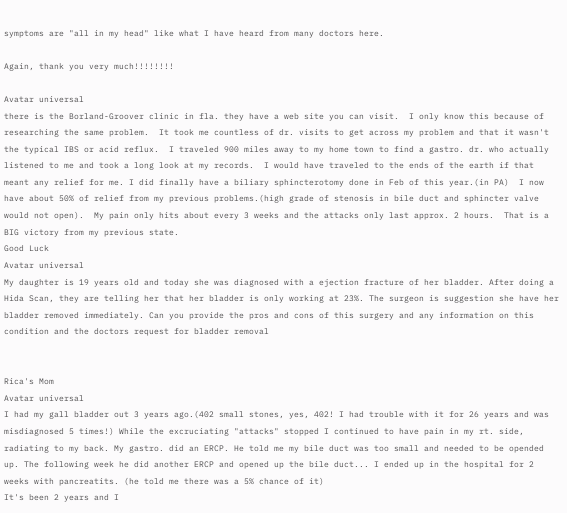symptoms are "all in my head" like what I have heard from many doctors here.

Again, thank you very much!!!!!!!!

Avatar universal
there is the Borland-Groover clinic in fla. they have a web site you can visit.  I only know this because of researching the same problem.  It took me countless of dr. visits to get across my problem and that it wasn't the typical IBS or acid reflux.  I traveled 900 miles away to my home town to find a gastro. dr. who actually listened to me and took a long look at my records.  I would have traveled to the ends of the earth if that meant any relief for me. I did finally have a biliary sphincterotomy done in Feb of this year.(in PA)  I now have about 50% of relief from my previous problems.(high grade of stenosis in bile duct and sphincter valve would not open).  My pain only hits about every 3 weeks and the attacks only last approx. 2 hours.  That is a BIG victory from my previous state.
Good Luck
Avatar universal
My daughter is 19 years old and today she was diagnosed with a ejection fracture of her bladder. After doing a Hida Scan, they are telling her that her bladder is only working at 23%. The surgeon is suggestion she have her bladder removed immediately. Can you provide the pros and cons of this surgery and any information on this condition and the doctors request for bladder removal


Rica's Mom
Avatar universal
I had my gall bladder out 3 years ago.(402 small stones, yes, 402! I had trouble with it for 26 years and was misdiagnosed 5 times!) While the excruciating "attacks" stopped I continued to have pain in my rt. side, radiating to my back. My gastro. did an ERCP. He told me my bile duct was too small and needed to be opended up. The following week he did another ERCP and opened up the bile duct... I ended up in the hospital for 2 weeks with pancreatits. (he told me there was a 5% chance of it)
It's been 2 years and I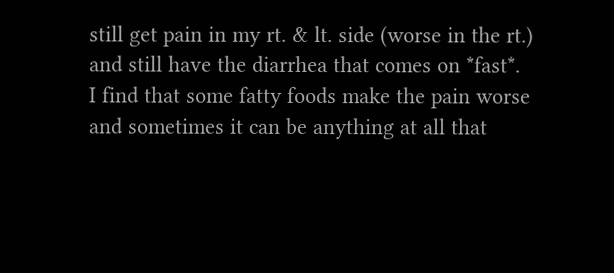still get pain in my rt. & lt. side (worse in the rt.) and still have the diarrhea that comes on *fast*.
I find that some fatty foods make the pain worse and sometimes it can be anything at all that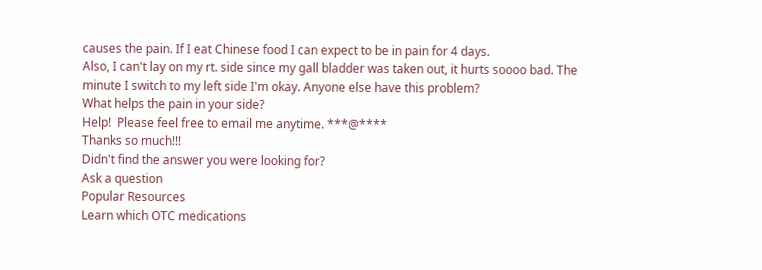causes the pain. If I eat Chinese food I can expect to be in pain for 4 days.
Also, I can't lay on my rt. side since my gall bladder was taken out, it hurts soooo bad. The minute I switch to my left side I'm okay. Anyone else have this problem?
What helps the pain in your side?
Help!  Please feel free to email me anytime. ***@****
Thanks so much!!!
Didn't find the answer you were looking for?
Ask a question
Popular Resources
Learn which OTC medications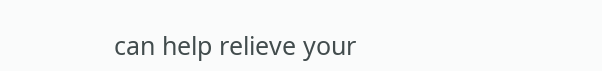can help relieve your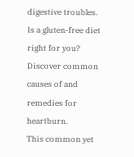digestive troubles.
Is a gluten-free diet right for you?
Discover common causes of and remedies for heartburn.
This common yet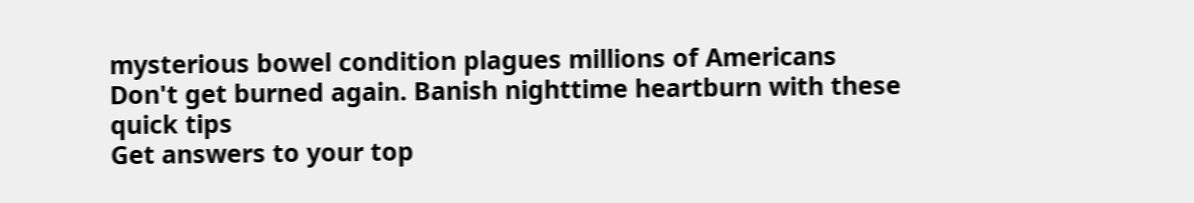mysterious bowel condition plagues millions of Americans
Don't get burned again. Banish nighttime heartburn with these quick tips
Get answers to your top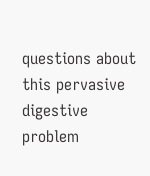questions about this pervasive digestive problem